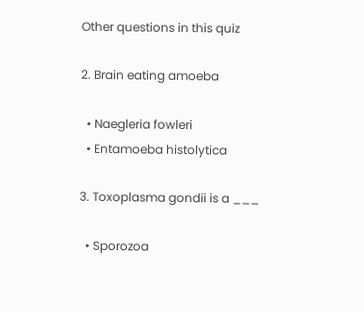Other questions in this quiz

2. Brain eating amoeba

  • Naegleria fowleri
  • Entamoeba histolytica

3. Toxoplasma gondii is a ___

  • Sporozoa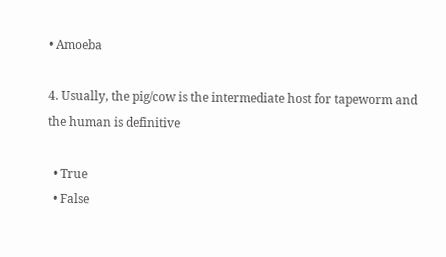• Amoeba

4. Usually, the pig/cow is the intermediate host for tapeworm and the human is definitive

  • True
  • False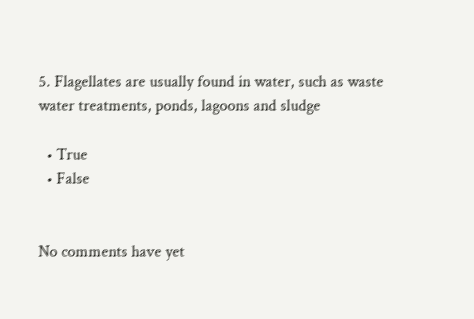5. Flagellates are usually found in water, such as waste water treatments, ponds, lagoons and sludge

  • True
  • False


No comments have yet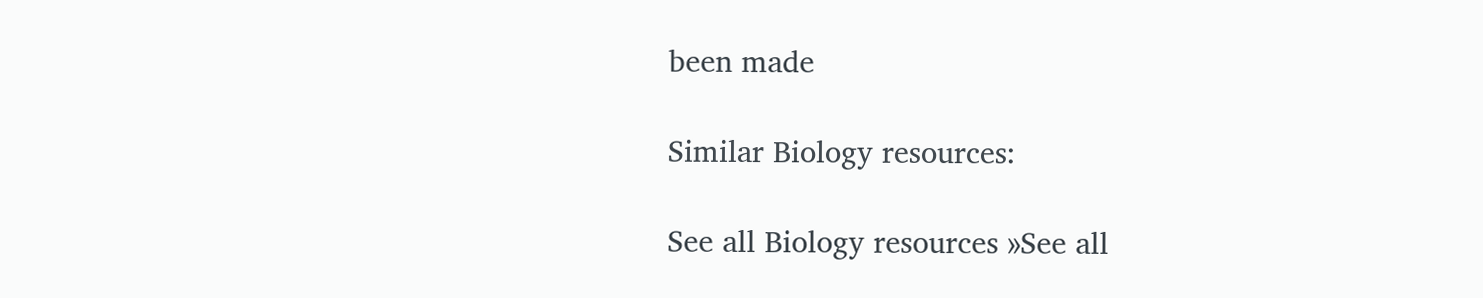been made

Similar Biology resources:

See all Biology resources »See all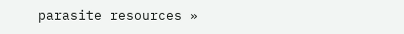parasite resources »